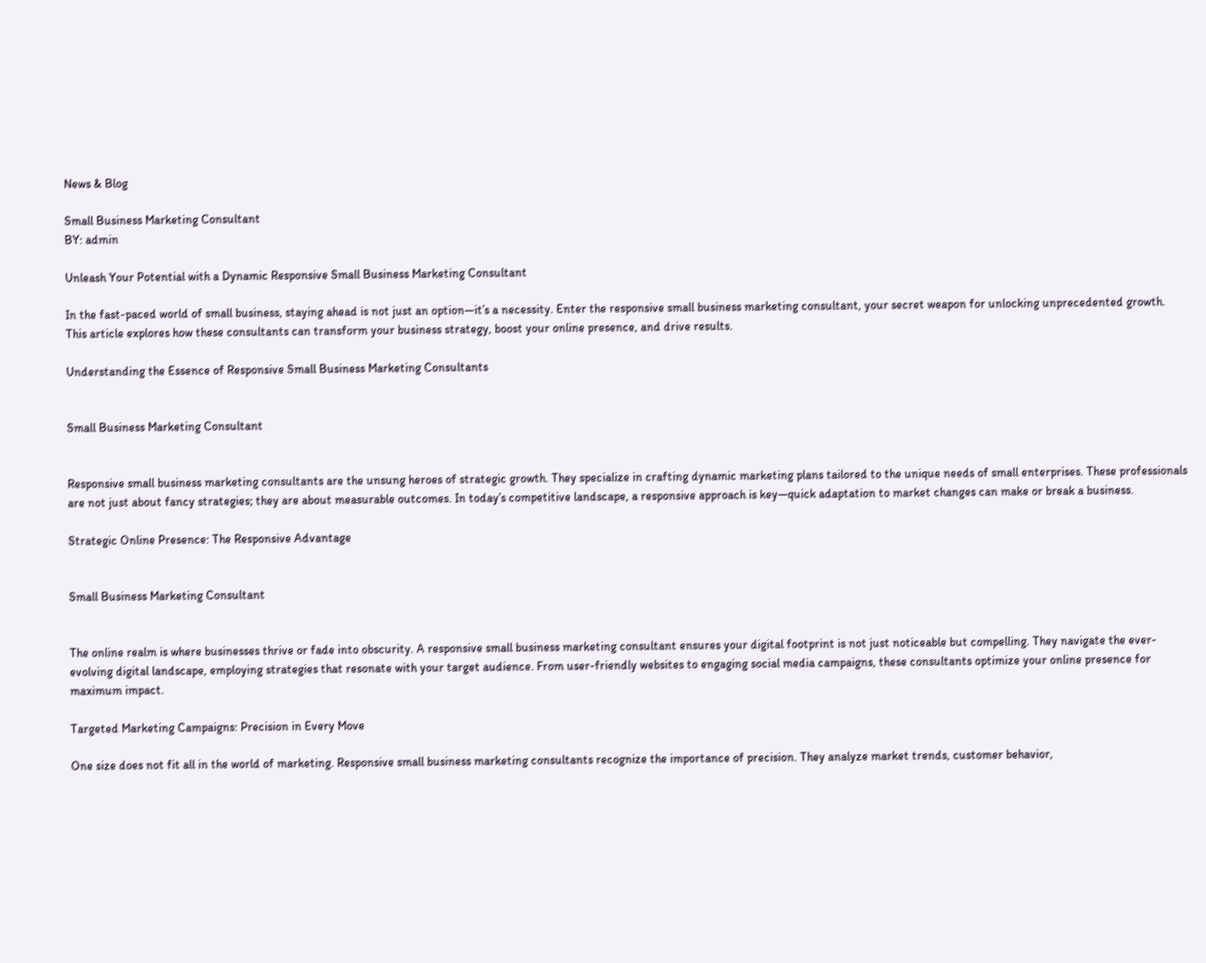News & Blog

Small Business Marketing Consultant
BY: admin

Unleash Your Potential with a Dynamic Responsive Small Business Marketing Consultant

In the fast-paced world of small business, staying ahead is not just an option—it’s a necessity. Enter the responsive small business marketing consultant, your secret weapon for unlocking unprecedented growth. This article explores how these consultants can transform your business strategy, boost your online presence, and drive results.

Understanding the Essence of Responsive Small Business Marketing Consultants


Small Business Marketing Consultant


Responsive small business marketing consultants are the unsung heroes of strategic growth. They specialize in crafting dynamic marketing plans tailored to the unique needs of small enterprises. These professionals are not just about fancy strategies; they are about measurable outcomes. In today’s competitive landscape, a responsive approach is key—quick adaptation to market changes can make or break a business.

Strategic Online Presence: The Responsive Advantage


Small Business Marketing Consultant


The online realm is where businesses thrive or fade into obscurity. A responsive small business marketing consultant ensures your digital footprint is not just noticeable but compelling. They navigate the ever-evolving digital landscape, employing strategies that resonate with your target audience. From user-friendly websites to engaging social media campaigns, these consultants optimize your online presence for maximum impact.

Targeted Marketing Campaigns: Precision in Every Move

One size does not fit all in the world of marketing. Responsive small business marketing consultants recognize the importance of precision. They analyze market trends, customer behavior,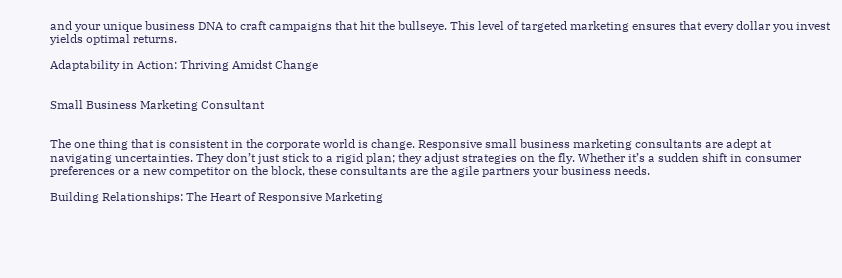and your unique business DNA to craft campaigns that hit the bullseye. This level of targeted marketing ensures that every dollar you invest yields optimal returns.

Adaptability in Action: Thriving Amidst Change


Small Business Marketing Consultant


The one thing that is consistent in the corporate world is change. Responsive small business marketing consultants are adept at navigating uncertainties. They don’t just stick to a rigid plan; they adjust strategies on the fly. Whether it’s a sudden shift in consumer preferences or a new competitor on the block, these consultants are the agile partners your business needs.

Building Relationships: The Heart of Responsive Marketing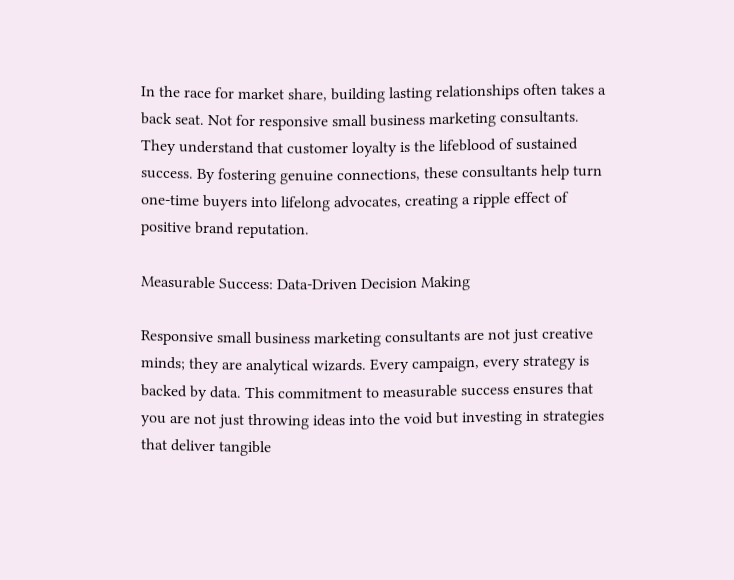In the race for market share, building lasting relationships often takes a back seat. Not for responsive small business marketing consultants. They understand that customer loyalty is the lifeblood of sustained success. By fostering genuine connections, these consultants help turn one-time buyers into lifelong advocates, creating a ripple effect of positive brand reputation.

Measurable Success: Data-Driven Decision Making

Responsive small business marketing consultants are not just creative minds; they are analytical wizards. Every campaign, every strategy is backed by data. This commitment to measurable success ensures that you are not just throwing ideas into the void but investing in strategies that deliver tangible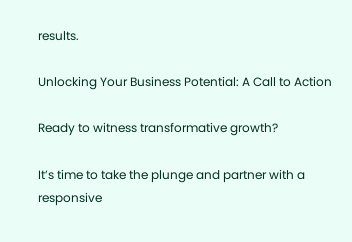results.

Unlocking Your Business Potential: A Call to Action

Ready to witness transformative growth?

It’s time to take the plunge and partner with a responsive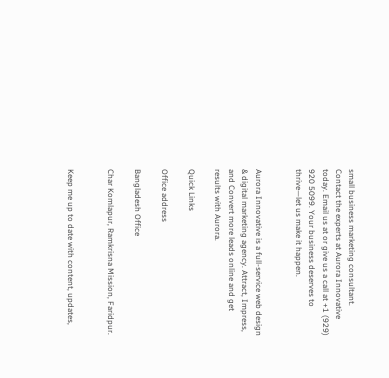small business marketing consultant. Contact the experts at Aurora Innovative today. Email us at or give us a call at +1 (929) 920 5099. Your business deserves to thrive—let us make it happen.


Aurora Innovative is a full-service web design & digital marketing agency. Attract, Impress, and Convert more leads online and get results with Aurora.

Quick Links

Office address

Bangladesh Office

Char Komlapur, Ramkrisna Mission, Faridpur.


Keep me up to date with content, updates,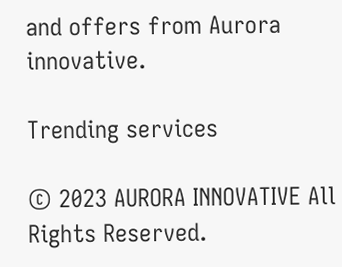and offers from Aurora innovative.

Trending services

© 2023 AURORA INNOVATIVE All Rights Reserved.